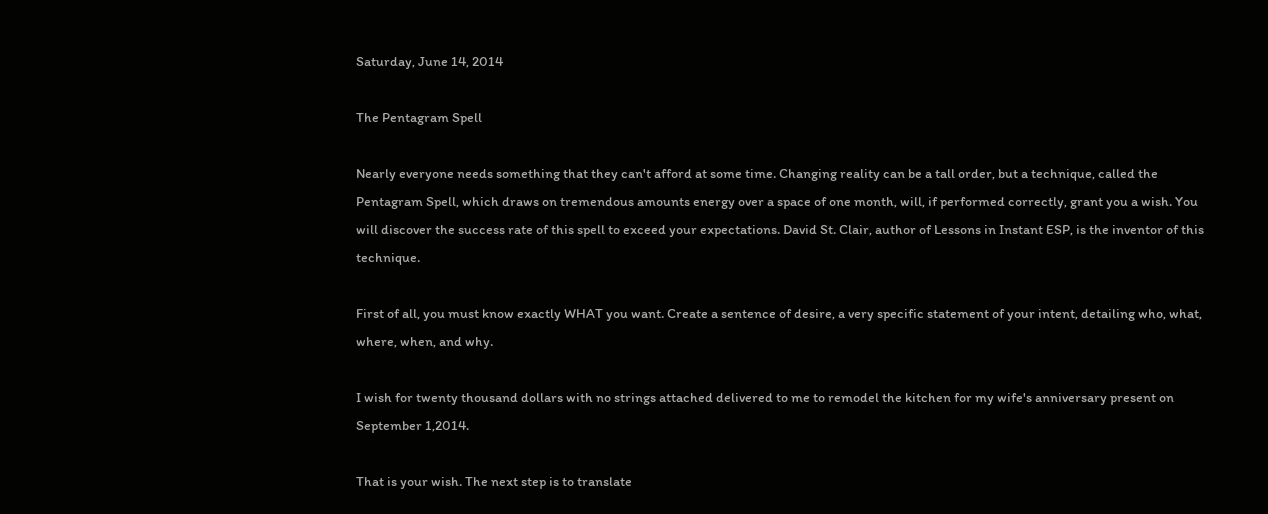Saturday, June 14, 2014

The Pentagram Spell

Nearly everyone needs something that they can't afford at some time. Changing reality can be a tall order, but a technique, called the Pentagram Spell, which draws on tremendous amounts energy over a space of one month, will, if performed correctly, grant you a wish. You will discover the success rate of this spell to exceed your expectations. David St. Clair, author of Lessons in Instant ESP, is the inventor of this technique.

First of all, you must know exactly WHAT you want. Create a sentence of desire, a very specific statement of your intent, detailing who, what, where, when, and why.

I wish for twenty thousand dollars with no strings attached delivered to me to remodel the kitchen for my wife's anniversary present on September 1,2014.

That is your wish. The next step is to translate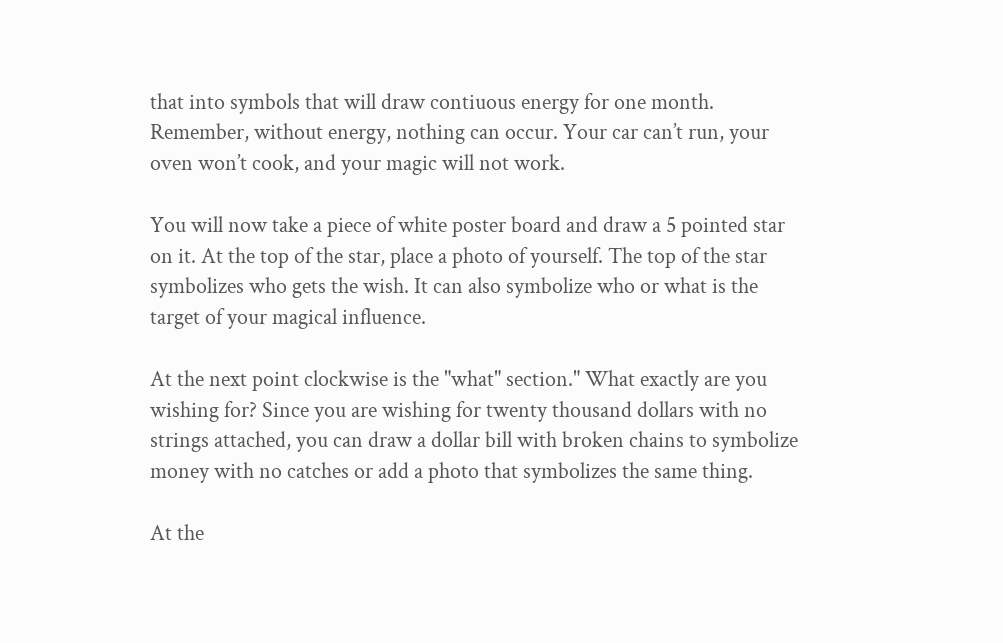that into symbols that will draw contiuous energy for one month. Remember, without energy, nothing can occur. Your car can’t run, your oven won’t cook, and your magic will not work.

You will now take a piece of white poster board and draw a 5 pointed star on it. At the top of the star, place a photo of yourself. The top of the star symbolizes who gets the wish. It can also symbolize who or what is the target of your magical influence.

At the next point clockwise is the "what" section." What exactly are you wishing for? Since you are wishing for twenty thousand dollars with no strings attached, you can draw a dollar bill with broken chains to symbolize money with no catches or add a photo that symbolizes the same thing.

At the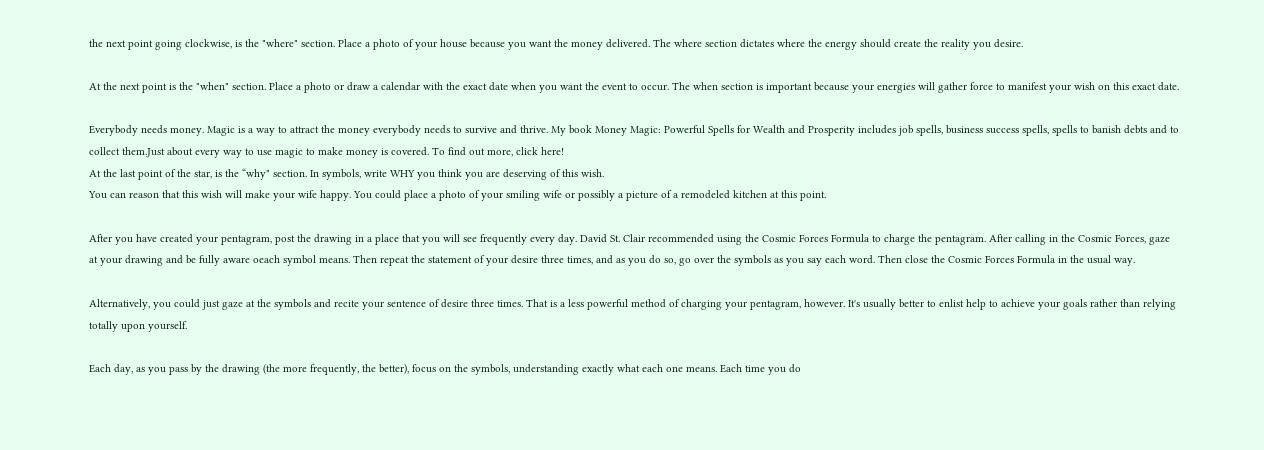the next point going clockwise, is the "where" section. Place a photo of your house because you want the money delivered. The where section dictates where the energy should create the reality you desire.

At the next point is the "when" section. Place a photo or draw a calendar with the exact date when you want the event to occur. The when section is important because your energies will gather force to manifest your wish on this exact date.

Everybody needs money. Magic is a way to attract the money everybody needs to survive and thrive. My book Money Magic: Powerful Spells for Wealth and Prosperity includes job spells, business success spells, spells to banish debts and to collect them.Just about every way to use magic to make money is covered. To find out more, click here!
At the last point of the star, is the “why" section. In symbols, write WHY you think you are deserving of this wish.
You can reason that this wish will make your wife happy. You could place a photo of your smiling wife or possibly a picture of a remodeled kitchen at this point.

After you have created your pentagram, post the drawing in a place that you will see frequently every day. David St. Clair recommended using the Cosmic Forces Formula to charge the pentagram. After calling in the Cosmic Forces, gaze at your drawing and be fully aware oeach symbol means. Then repeat the statement of your desire three times, and as you do so, go over the symbols as you say each word. Then close the Cosmic Forces Formula in the usual way.

Alternatively, you could just gaze at the symbols and recite your sentence of desire three times. That is a less powerful method of charging your pentagram, however. It's usually better to enlist help to achieve your goals rather than relying totally upon yourself.

Each day, as you pass by the drawing (the more frequently, the better), focus on the symbols, understanding exactly what each one means. Each time you do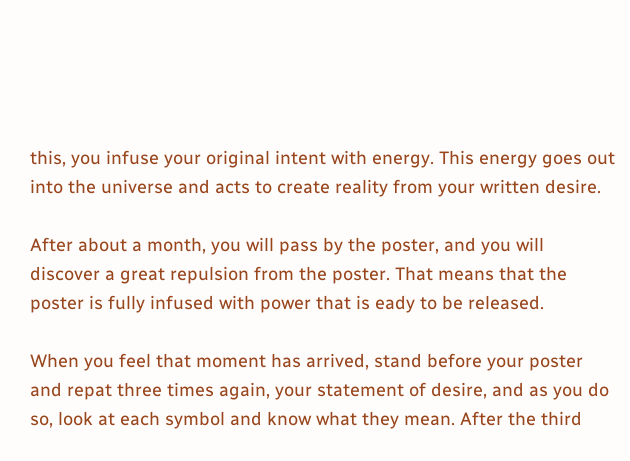this, you infuse your original intent with energy. This energy goes out into the universe and acts to create reality from your written desire.

After about a month, you will pass by the poster, and you will discover a great repulsion from the poster. That means that the poster is fully infused with power that is eady to be released.

When you feel that moment has arrived, stand before your poster and repat three times again, your statement of desire, and as you do so, look at each symbol and know what they mean. After the third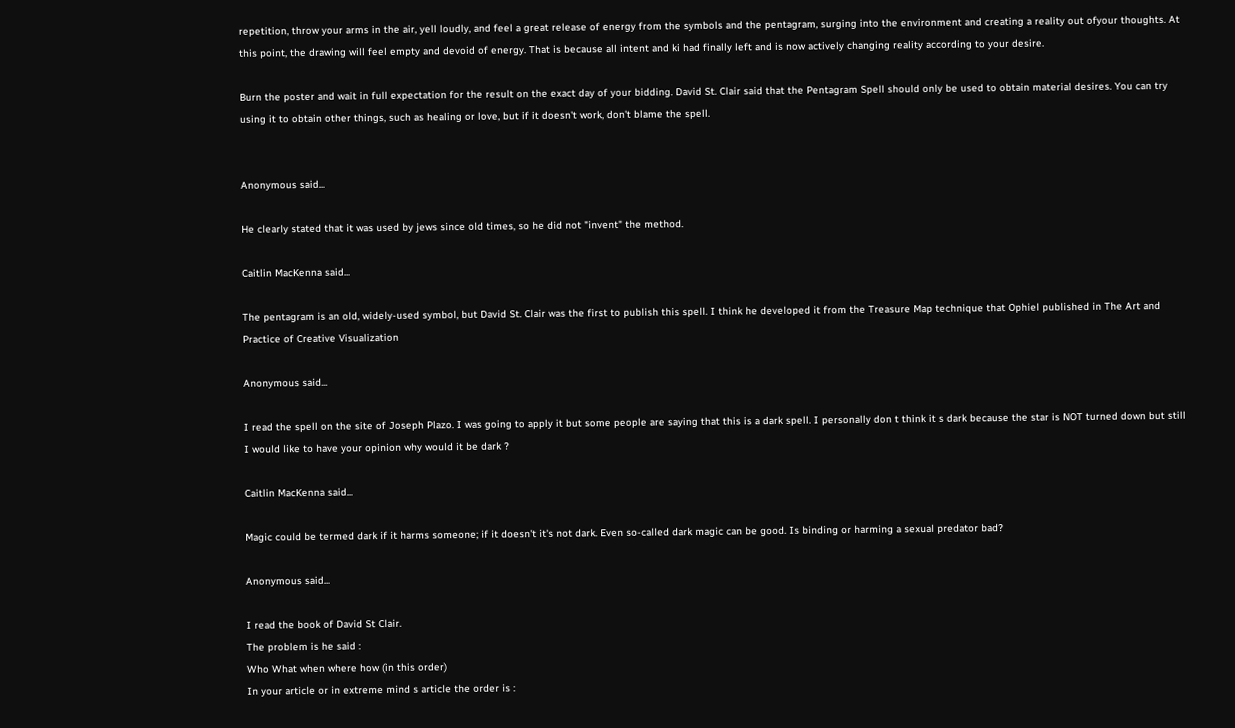repetition, throw your arms in the air, yell loudly, and feel a great release of energy from the symbols and the pentagram, surging into the environment and creating a reality out ofyour thoughts. At this point, the drawing will feel empty and devoid of energy. That is because all intent and ki had finally left and is now actively changing reality according to your desire.

Burn the poster and wait in full expectation for the result on the exact day of your bidding. David St. Clair said that the Pentagram Spell should only be used to obtain material desires. You can try using it to obtain other things, such as healing or love, but if it doesn't work, don't blame the spell.


Anonymous said...

He clearly stated that it was used by jews since old times, so he did not "invent" the method.

Caitlin MacKenna said...

The pentagram is an old, widely-used symbol, but David St. Clair was the first to publish this spell. I think he developed it from the Treasure Map technique that Ophiel published in The Art and Practice of Creative Visualization

Anonymous said...

I read the spell on the site of Joseph Plazo. I was going to apply it but some people are saying that this is a dark spell. I personally don t think it s dark because the star is NOT turned down but still I would like to have your opinion why would it be dark ?

Caitlin MacKenna said...

Magic could be termed dark if it harms someone; if it doesn't it's not dark. Even so-called dark magic can be good. Is binding or harming a sexual predator bad?

Anonymous said...

I read the book of David St Clair.
The problem is he said :
Who What when where how (in this order)
In your article or in extreme mind s article the order is :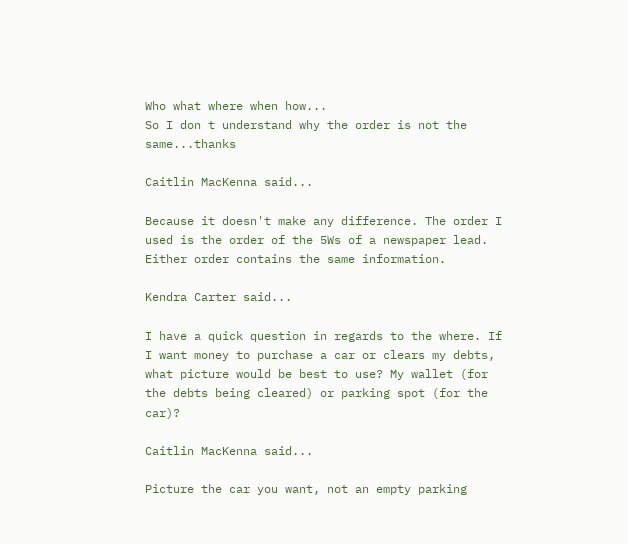Who what where when how...
So I don t understand why the order is not the same...thanks

Caitlin MacKenna said...

Because it doesn't make any difference. The order I used is the order of the 5Ws of a newspaper lead. Either order contains the same information.

Kendra Carter said...

I have a quick question in regards to the where. If I want money to purchase a car or clears my debts, what picture would be best to use? My wallet (for the debts being cleared) or parking spot (for the car)?

Caitlin MacKenna said...

Picture the car you want, not an empty parking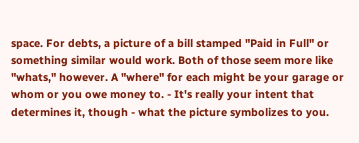space. For debts, a picture of a bill stamped "Paid in Full" or something similar would work. Both of those seem more like "whats," however. A "where" for each might be your garage or whom or you owe money to. - It's really your intent that determines it, though - what the picture symbolizes to you.